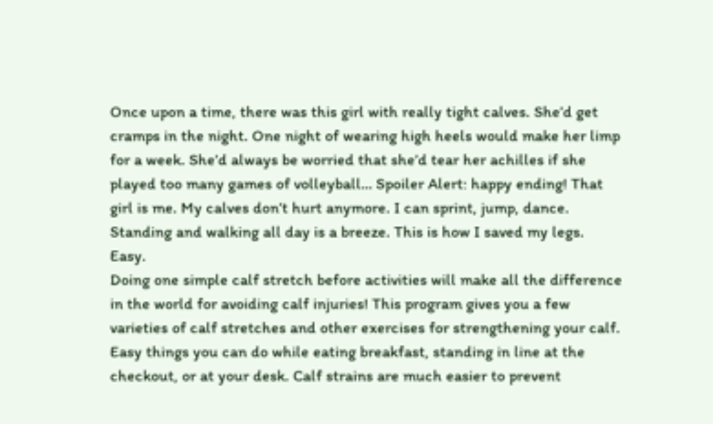Once upon a time, there was this girl with really tight calves. She’d get cramps in the night. One night of wearing high heels would make her limp for a week. She’d always be worried that she’d tear her achilles if she played too many games of volleyball… Spoiler Alert: happy ending! That girl is me. My calves don’t hurt anymore. I can sprint, jump, dance. Standing and walking all day is a breeze. This is how I saved my legs. Easy.
Doing one simple calf stretch before activities will make all the difference in the world for avoiding calf injuries! This program gives you a few varieties of calf stretches and other exercises for strengthening your calf. Easy things you can do while eating breakfast, standing in line at the checkout, or at your desk. Calf strains are much easier to prevent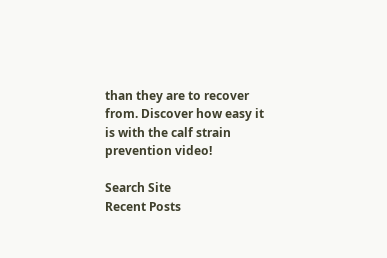than they are to recover from. Discover how easy it is with the calf strain prevention video!

Search Site
Recent Posts